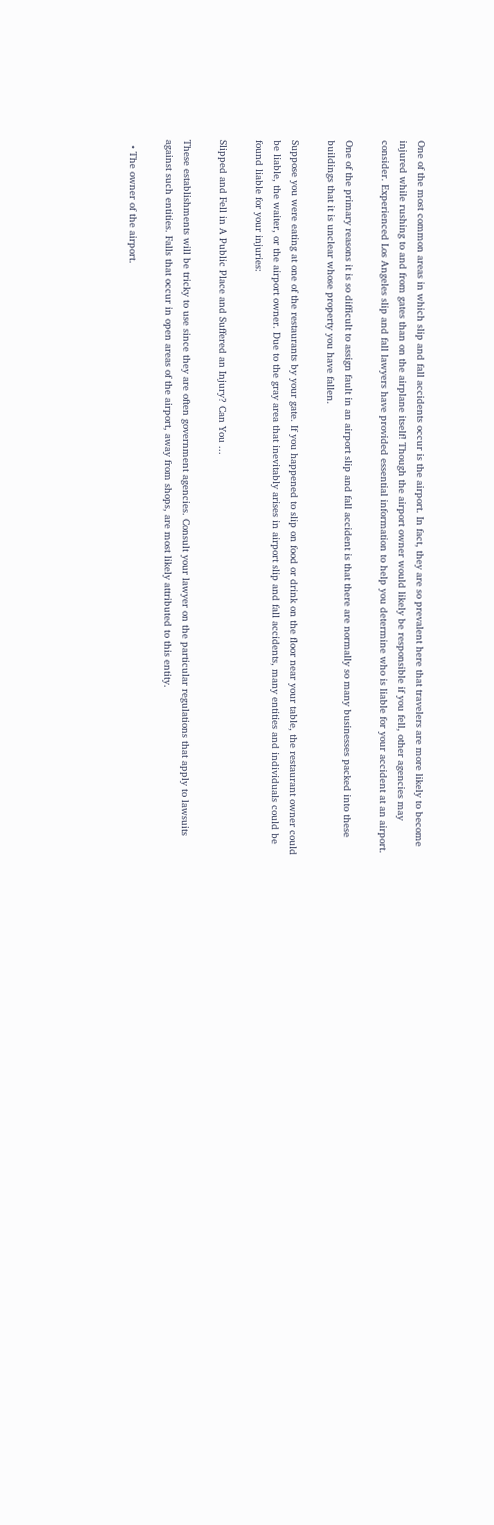One of the most common areas in which slip and fall accidents occur is the airport. In fact, they are so prevalent here that travelers are more likely to become injured while rushing to and from gates than on the airplane itself! Though the airport owner would likely be responsible if you fell, other agencies may consider. Experienced Los Angeles slip and fall lawyers have provided essential information to help you determine who is liable for your accident at an airport.

One of the primary reasons it is so difficult to assign fault in an airport slip and fall accident is that there are normally so many businesses packed into these buildings that it is unclear whose property you have fallen.

Suppose you were eating at one of the restaurants by your gate. If you happened to slip on food or drink on the floor near your table, the restaurant owner could be liable, the waiter, or the airport owner. Due to the gray area that inevitably arises in airport slip and fall accidents, many entities and individuals could be found liable for your injuries:

Slipped and Fell in A Public Place and Suffered an Injury? Can You ...

These establishments will be tricky to use since they are often government agencies. Consult your lawyer on the particular regulations that apply to lawsuits against such entities. Falls that occur in open areas of the airport, away from shops, are most likely attributed to this entity.

  • The owner of the airport.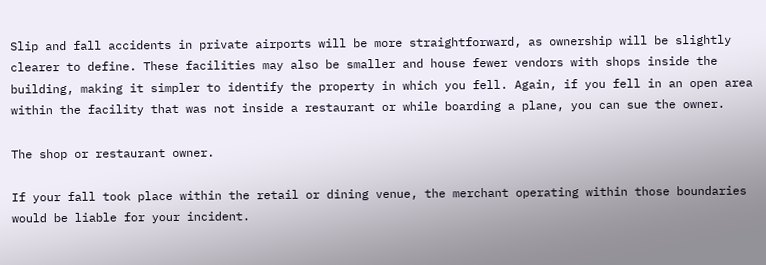Slip and fall accidents in private airports will be more straightforward, as ownership will be slightly clearer to define. These facilities may also be smaller and house fewer vendors with shops inside the building, making it simpler to identify the property in which you fell. Again, if you fell in an open area within the facility that was not inside a restaurant or while boarding a plane, you can sue the owner.

The shop or restaurant owner.

If your fall took place within the retail or dining venue, the merchant operating within those boundaries would be liable for your incident.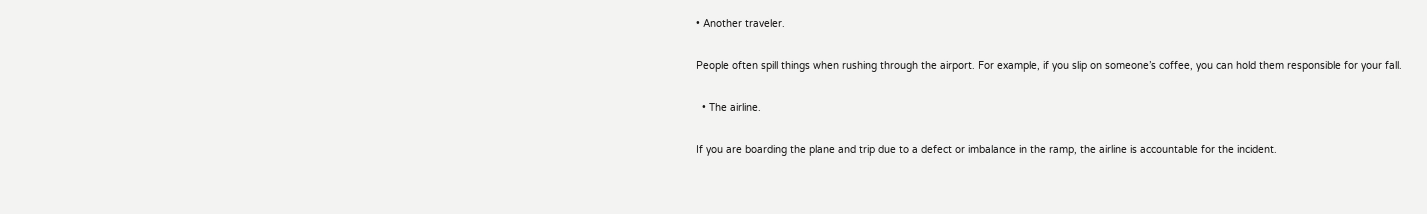• Another traveler.

People often spill things when rushing through the airport. For example, if you slip on someone’s coffee, you can hold them responsible for your fall.

  • The airline.

If you are boarding the plane and trip due to a defect or imbalance in the ramp, the airline is accountable for the incident.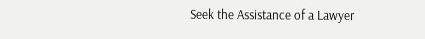Seek the Assistance of a Lawyer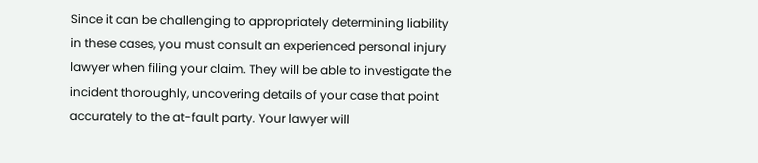Since it can be challenging to appropriately determining liability in these cases, you must consult an experienced personal injury lawyer when filing your claim. They will be able to investigate the incident thoroughly, uncovering details of your case that point accurately to the at-fault party. Your lawyer will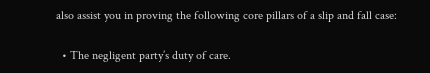also assist you in proving the following core pillars of a slip and fall case:

  • The negligent party’s duty of care.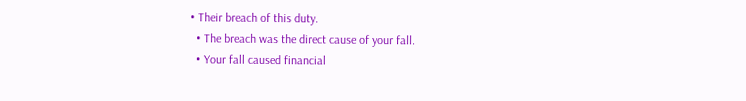• Their breach of this duty.
  • The breach was the direct cause of your fall.
  • Your fall caused financial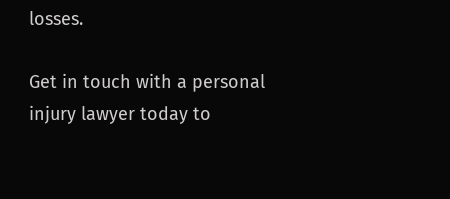losses.

Get in touch with a personal injury lawyer today to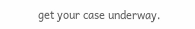get your case underway.